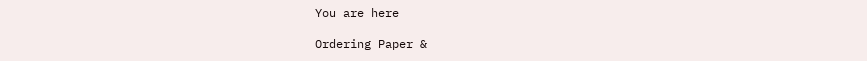You are here

Ordering Paper &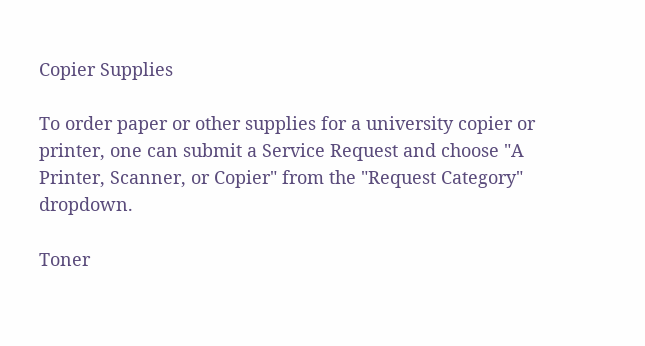Copier Supplies

To order paper or other supplies for a university copier or printer, one can submit a Service Request and choose "A Printer, Scanner, or Copier" from the "Request Category" dropdown.

Toner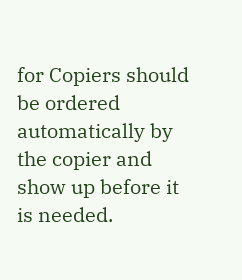for Copiers should be ordered automatically by the copier and show up before it is needed.